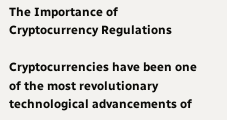The Importance of Cryptocurrency Regulations

Cryptocurrencies have been one of the most revolutionary technological advancements of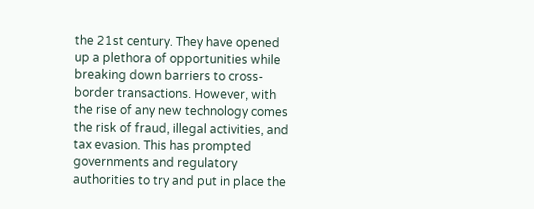the 21st century. They have opened up a plethora of opportunities while breaking down barriers to cross-border transactions. However, with the rise of any new technology comes the risk of fraud, illegal activities, and tax evasion. This has prompted governments and regulatory authorities to try and put in place the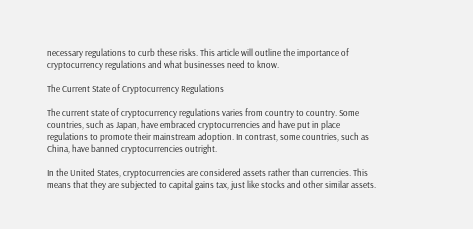necessary regulations to curb these risks. This article will outline the importance of cryptocurrency regulations and what businesses need to know.

The Current State of Cryptocurrency Regulations

The current state of cryptocurrency regulations varies from country to country. Some countries, such as Japan, have embraced cryptocurrencies and have put in place regulations to promote their mainstream adoption. In contrast, some countries, such as China, have banned cryptocurrencies outright.

In the United States, cryptocurrencies are considered assets rather than currencies. This means that they are subjected to capital gains tax, just like stocks and other similar assets.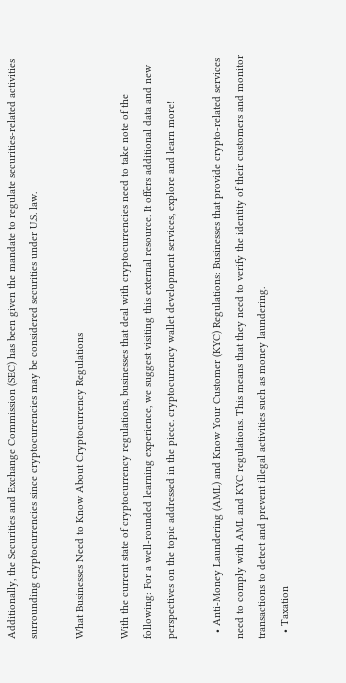Additionally, the Securities and Exchange Commission (SEC) has been given the mandate to regulate securities-related activities surrounding cryptocurrencies since cryptocurrencies may be considered securities under U.S. law.

What Businesses Need to Know About Cryptocurrency Regulations

With the current state of cryptocurrency regulations, businesses that deal with cryptocurrencies need to take note of the following: For a well-rounded learning experience, we suggest visiting this external resource. It offers additional data and new perspectives on the topic addressed in the piece. cryptocurrency wallet development services, explore and learn more!

  • Anti-Money Laundering (AML) and Know Your Customer (KYC) Regulations: Businesses that provide crypto-related services need to comply with AML and KYC regulations. This means that they need to verify the identity of their customers and monitor transactions to detect and prevent illegal activities such as money laundering.
  • Taxation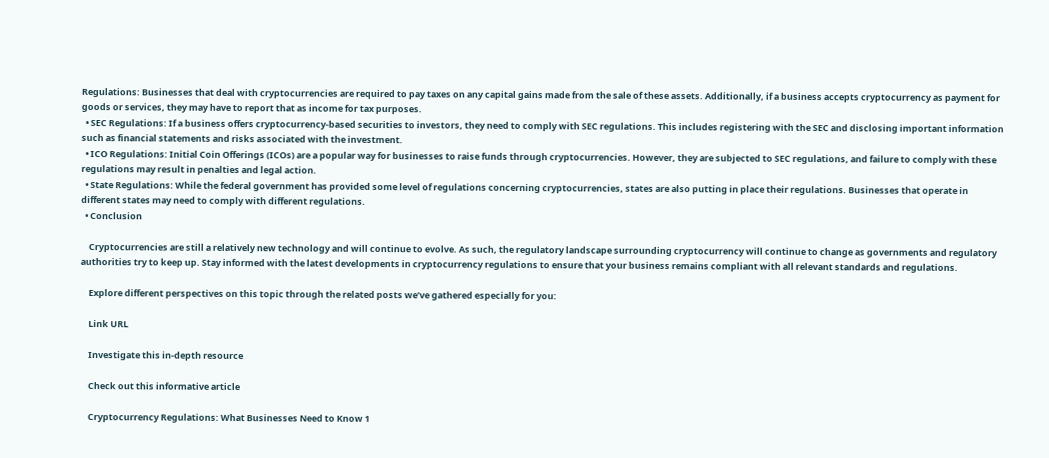Regulations: Businesses that deal with cryptocurrencies are required to pay taxes on any capital gains made from the sale of these assets. Additionally, if a business accepts cryptocurrency as payment for goods or services, they may have to report that as income for tax purposes.
  • SEC Regulations: If a business offers cryptocurrency-based securities to investors, they need to comply with SEC regulations. This includes registering with the SEC and disclosing important information such as financial statements and risks associated with the investment.
  • ICO Regulations: Initial Coin Offerings (ICOs) are a popular way for businesses to raise funds through cryptocurrencies. However, they are subjected to SEC regulations, and failure to comply with these regulations may result in penalties and legal action.
  • State Regulations: While the federal government has provided some level of regulations concerning cryptocurrencies, states are also putting in place their regulations. Businesses that operate in different states may need to comply with different regulations.
  • Conclusion

    Cryptocurrencies are still a relatively new technology and will continue to evolve. As such, the regulatory landscape surrounding cryptocurrency will continue to change as governments and regulatory authorities try to keep up. Stay informed with the latest developments in cryptocurrency regulations to ensure that your business remains compliant with all relevant standards and regulations.

    Explore different perspectives on this topic through the related posts we’ve gathered especially for you:

    Link URL

    Investigate this in-depth resource

    Check out this informative article

    Cryptocurrency Regulations: What Businesses Need to Know 1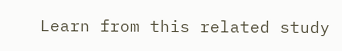Learn from this related study